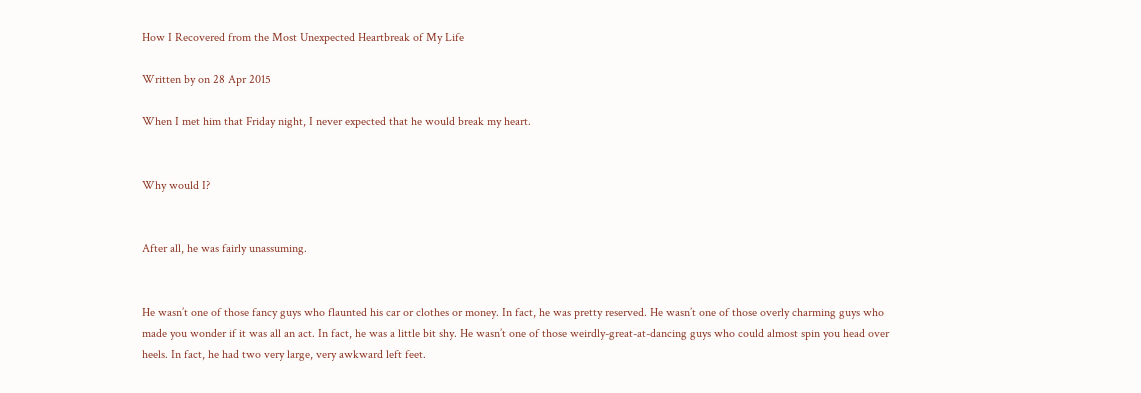How I Recovered from the Most Unexpected Heartbreak of My Life

Written by on 28 Apr 2015

When I met him that Friday night, I never expected that he would break my heart.


Why would I?


After all, he was fairly unassuming.


He wasn’t one of those fancy guys who flaunted his car or clothes or money. In fact, he was pretty reserved. He wasn’t one of those overly charming guys who made you wonder if it was all an act. In fact, he was a little bit shy. He wasn’t one of those weirdly-great-at-dancing guys who could almost spin you head over heels. In fact, he had two very large, very awkward left feet.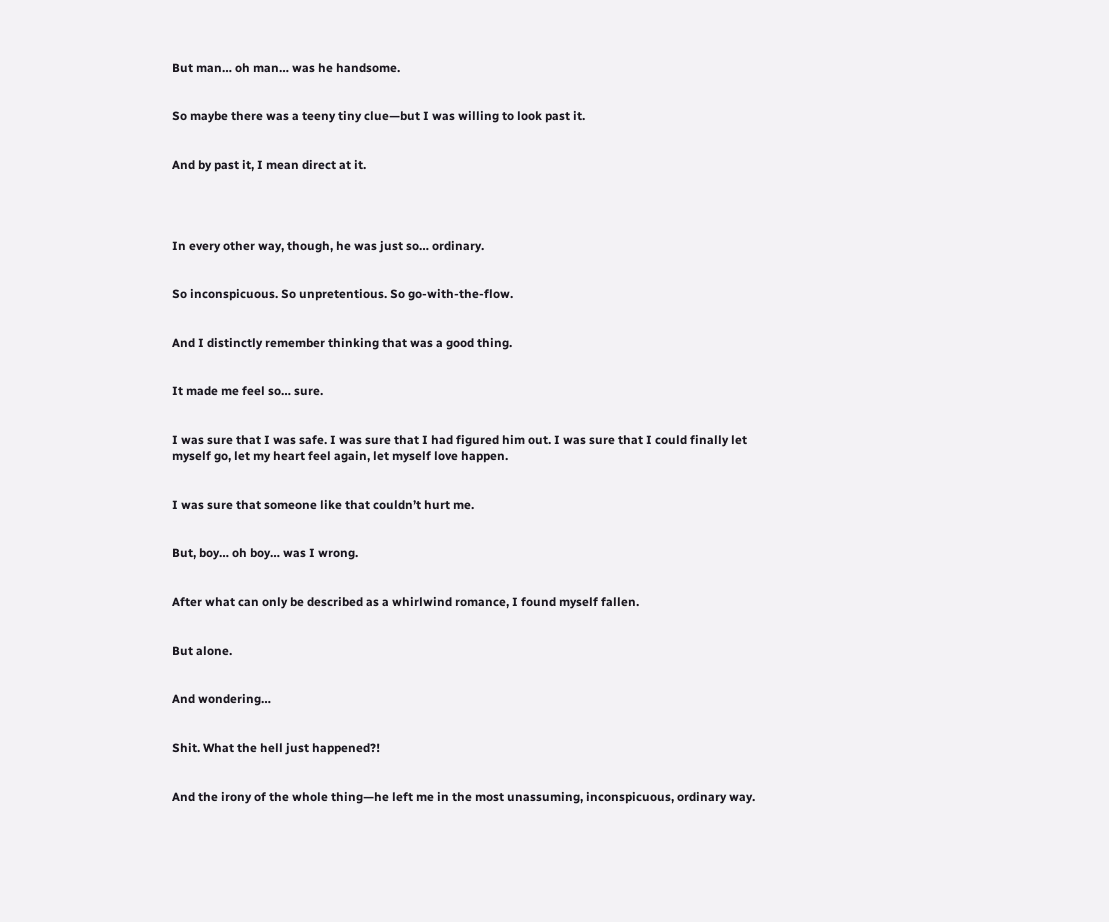But man… oh man… was he handsome.


So maybe there was a teeny tiny clue—but I was willing to look past it.


And by past it, I mean direct at it.




In every other way, though, he was just so… ordinary.


So inconspicuous. So unpretentious. So go-with-the-flow.


And I distinctly remember thinking that was a good thing.


It made me feel so… sure.


I was sure that I was safe. I was sure that I had figured him out. I was sure that I could finally let myself go, let my heart feel again, let myself love happen.


I was sure that someone like that couldn’t hurt me.


But, boy… oh boy… was I wrong.


After what can only be described as a whirlwind romance, I found myself fallen.


But alone.


And wondering…


Shit. What the hell just happened?!


And the irony of the whole thing—he left me in the most unassuming, inconspicuous, ordinary way.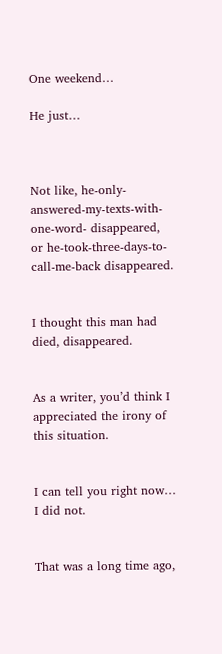One weekend…

He just…



Not like, he-only-answered-my-texts-with-one-word- disappeared, or he-took-three-days-to-call-me-back disappeared.


I thought this man had died, disappeared.


As a writer, you’d think I appreciated the irony of this situation.


I can tell you right now… I did not.


That was a long time ago,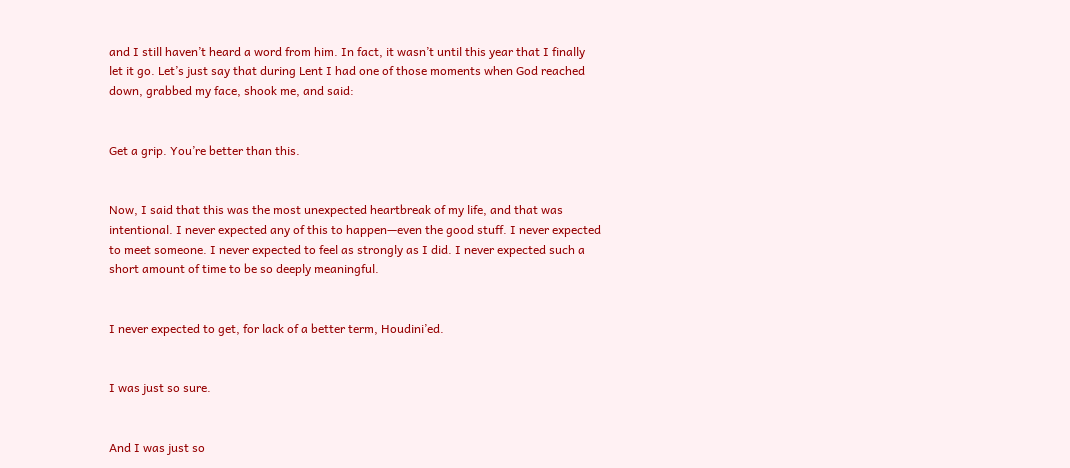and I still haven’t heard a word from him. In fact, it wasn’t until this year that I finally let it go. Let’s just say that during Lent I had one of those moments when God reached down, grabbed my face, shook me, and said:


Get a grip. You’re better than this.


Now, I said that this was the most unexpected heartbreak of my life, and that was intentional. I never expected any of this to happen—even the good stuff. I never expected to meet someone. I never expected to feel as strongly as I did. I never expected such a short amount of time to be so deeply meaningful.


I never expected to get, for lack of a better term, Houdini’ed.


I was just so sure.


And I was just so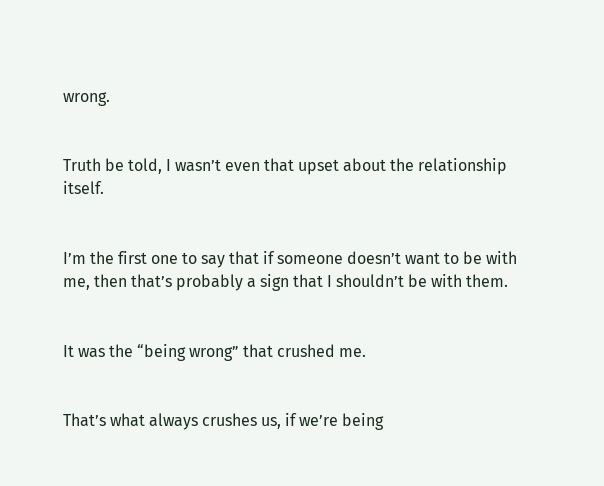wrong.


Truth be told, I wasn’t even that upset about the relationship itself.


I’m the first one to say that if someone doesn’t want to be with me, then that’s probably a sign that I shouldn’t be with them.


It was the “being wrong” that crushed me.


That’s what always crushes us, if we’re being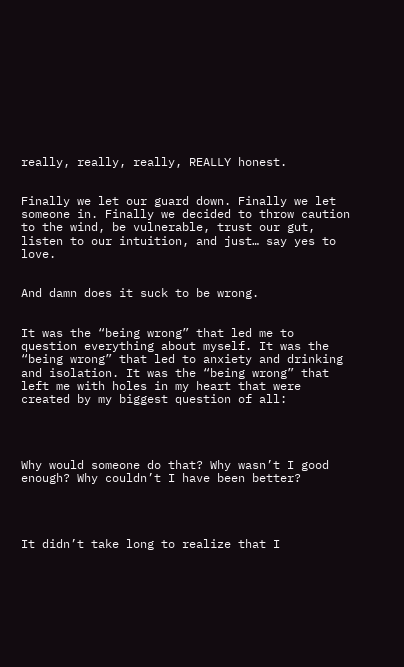really, really, really, REALLY honest.


Finally we let our guard down. Finally we let someone in. Finally we decided to throw caution to the wind, be vulnerable, trust our gut, listen to our intuition, and just… say yes to love.


And damn does it suck to be wrong.


It was the “being wrong” that led me to question everything about myself. It was the “being wrong” that led to anxiety and drinking and isolation. It was the “being wrong” that left me with holes in my heart that were created by my biggest question of all:




Why would someone do that? Why wasn’t I good enough? Why couldn’t I have been better?




It didn’t take long to realize that I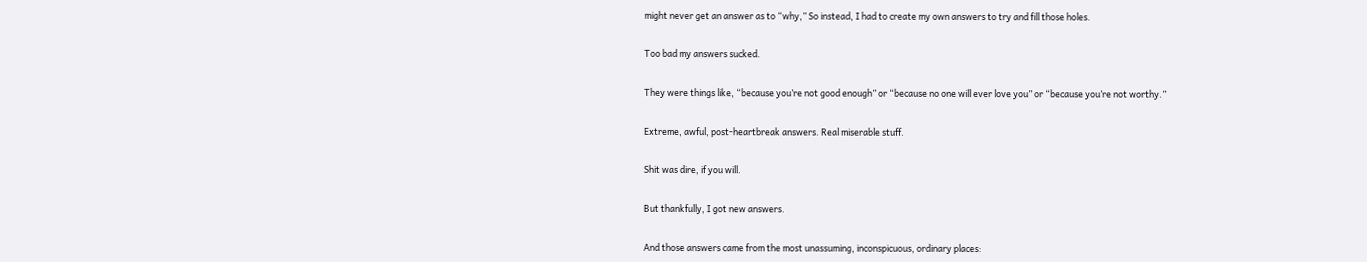might never get an answer as to “why,” So instead, I had to create my own answers to try and fill those holes.


Too bad my answers sucked.


They were things like, “because you’re not good enough” or “because no one will ever love you” or “because you’re not worthy.”


Extreme, awful, post-heartbreak answers. Real miserable stuff.


Shit was dire, if you will.


But thankfully, I got new answers.


And those answers came from the most unassuming, inconspicuous, ordinary places: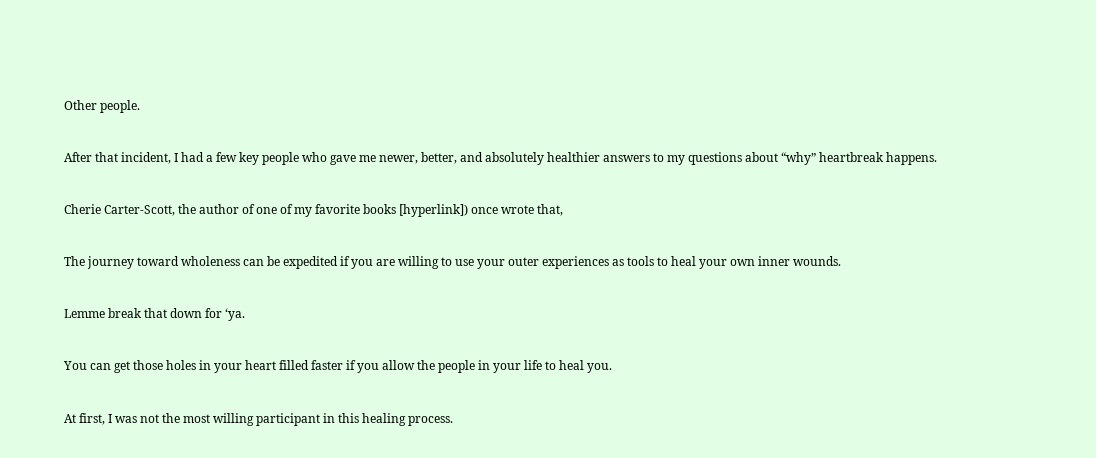Other people.


After that incident, I had a few key people who gave me newer, better, and absolutely healthier answers to my questions about “why” heartbreak happens.


Cherie Carter-Scott, the author of one of my favorite books [hyperlink]) once wrote that,


The journey toward wholeness can be expedited if you are willing to use your outer experiences as tools to heal your own inner wounds.


Lemme break that down for ‘ya.


You can get those holes in your heart filled faster if you allow the people in your life to heal you.


At first, I was not the most willing participant in this healing process.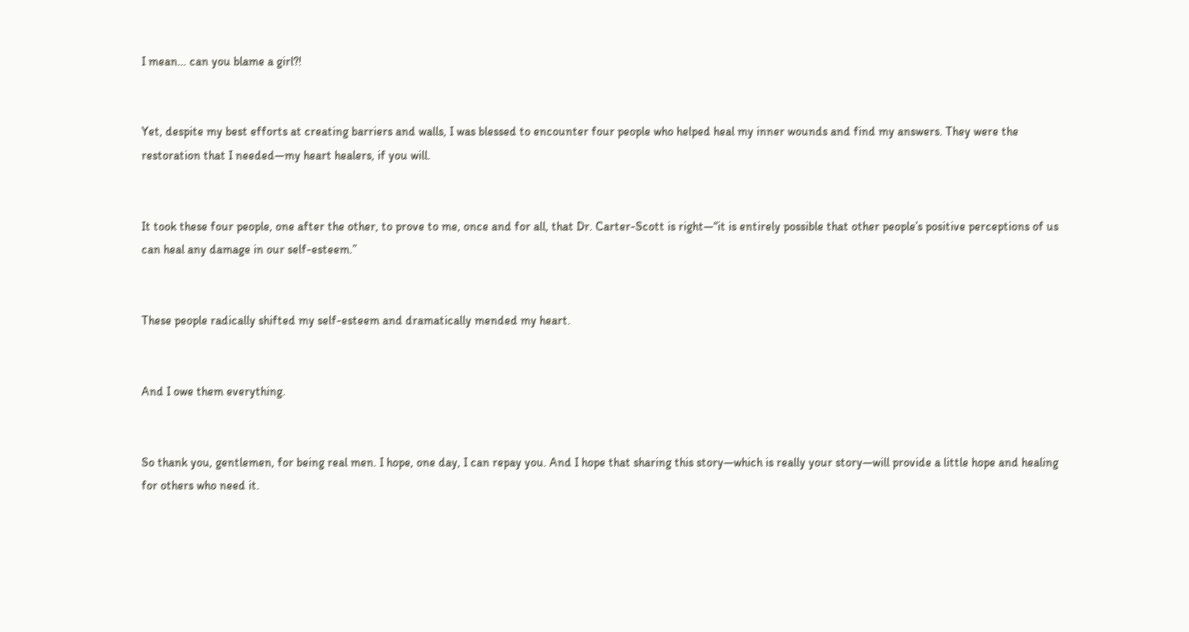I mean… can you blame a girl?!


Yet, despite my best efforts at creating barriers and walls, I was blessed to encounter four people who helped heal my inner wounds and find my answers. They were the restoration that I needed—my heart healers, if you will.


It took these four people, one after the other, to prove to me, once and for all, that Dr. Carter-Scott is right—“it is entirely possible that other people’s positive perceptions of us can heal any damage in our self-esteem.”


These people radically shifted my self-esteem and dramatically mended my heart.


And I owe them everything.


So thank you, gentlemen, for being real men. I hope, one day, I can repay you. And I hope that sharing this story—which is really your story—will provide a little hope and healing for others who need it.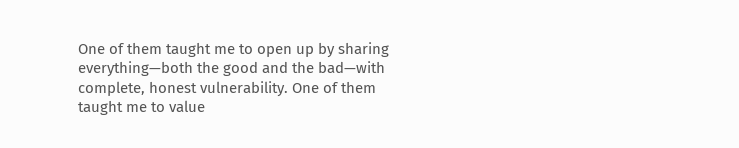One of them taught me to open up by sharing everything—both the good and the bad—with complete, honest vulnerability. One of them taught me to value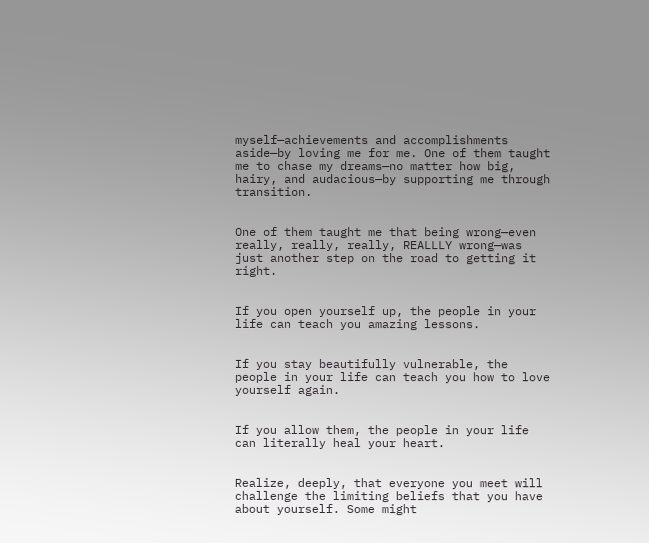myself—achievements and accomplishments aside—by loving me for me. One of them taught me to chase my dreams—no matter how big, hairy, and audacious—by supporting me through transition.


One of them taught me that being wrong—even really, really, really, REALLLY wrong—was just another step on the road to getting it right.


If you open yourself up, the people in your life can teach you amazing lessons.


If you stay beautifully vulnerable, the people in your life can teach you how to love yourself again.


If you allow them, the people in your life can literally heal your heart.


Realize, deeply, that everyone you meet will challenge the limiting beliefs that you have about yourself. Some might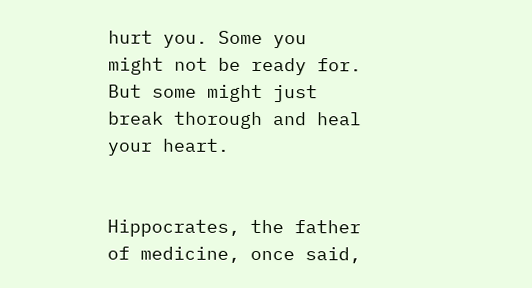hurt you. Some you might not be ready for. But some might just break thorough and heal your heart.


Hippocrates, the father of medicine, once said,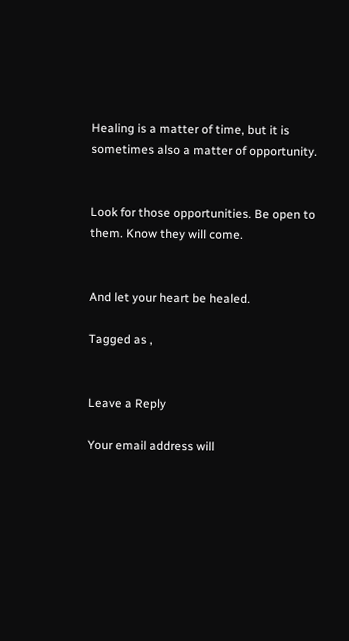Healing is a matter of time, but it is sometimes also a matter of opportunity.


Look for those opportunities. Be open to them. Know they will come.


And let your heart be healed.

Tagged as ,


Leave a Reply

Your email address will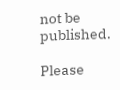not be published.

Please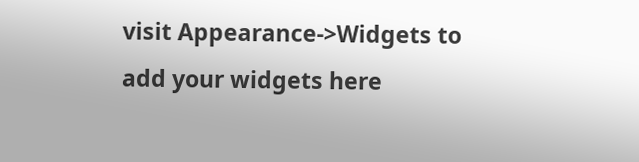visit Appearance->Widgets to add your widgets here